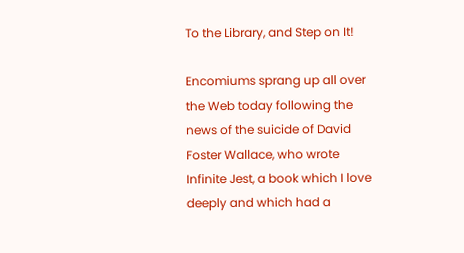To the Library, and Step on It!

Encomiums sprang up all over the Web today following the news of the suicide of David Foster Wallace, who wrote Infinite Jest, a book which I love deeply and which had a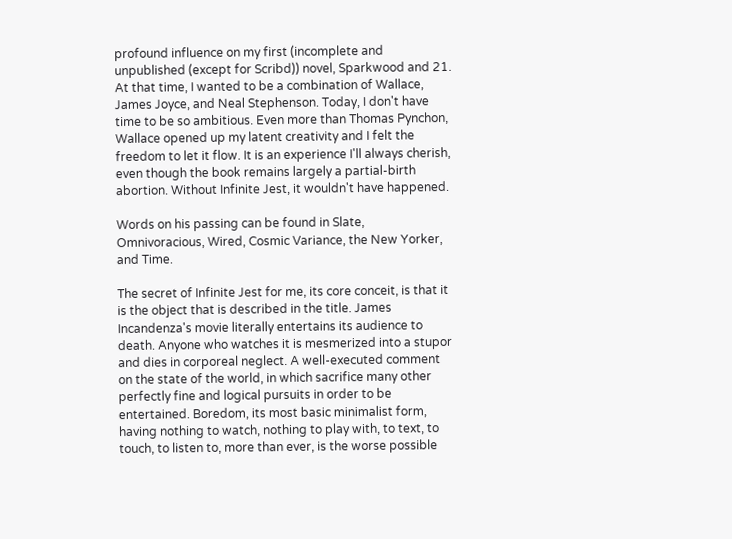profound influence on my first (incomplete and unpublished (except for Scribd)) novel, Sparkwood and 21. At that time, I wanted to be a combination of Wallace, James Joyce, and Neal Stephenson. Today, I don't have time to be so ambitious. Even more than Thomas Pynchon, Wallace opened up my latent creativity and I felt the freedom to let it flow. It is an experience I'll always cherish, even though the book remains largely a partial-birth abortion. Without Infinite Jest, it wouldn't have happened.

Words on his passing can be found in Slate, Omnivoracious, Wired, Cosmic Variance, the New Yorker, and Time.

The secret of Infinite Jest for me, its core conceit, is that it is the object that is described in the title. James Incandenza's movie literally entertains its audience to death. Anyone who watches it is mesmerized into a stupor and dies in corporeal neglect. A well-executed comment on the state of the world, in which sacrifice many other perfectly fine and logical pursuits in order to be entertained. Boredom, its most basic minimalist form, having nothing to watch, nothing to play with, to text, to touch, to listen to, more than ever, is the worse possible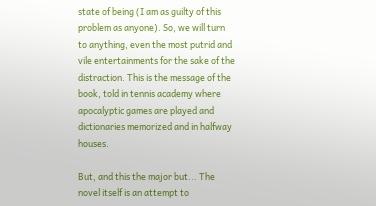state of being (I am as guilty of this problem as anyone). So, we will turn to anything, even the most putrid and vile entertainments for the sake of the distraction. This is the message of the book, told in tennis academy where apocalyptic games are played and dictionaries memorized and in halfway houses.

But, and this the major but... The novel itself is an attempt to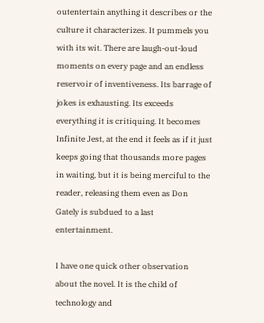outentertain anything it describes or the culture it characterizes. It pummels you with its wit. There are laugh-out-loud moments on every page and an endless reservoir of inventiveness. Its barrage of jokes is exhausting. Its exceeds everything it is critiquing. It becomes Infinite Jest, at the end it feels as if it just keeps going that thousands more pages in waiting, but it is being merciful to the reader, releasing them even as Don Gately is subdued to a last entertainment.

I have one quick other observation about the novel. It is the child of technology and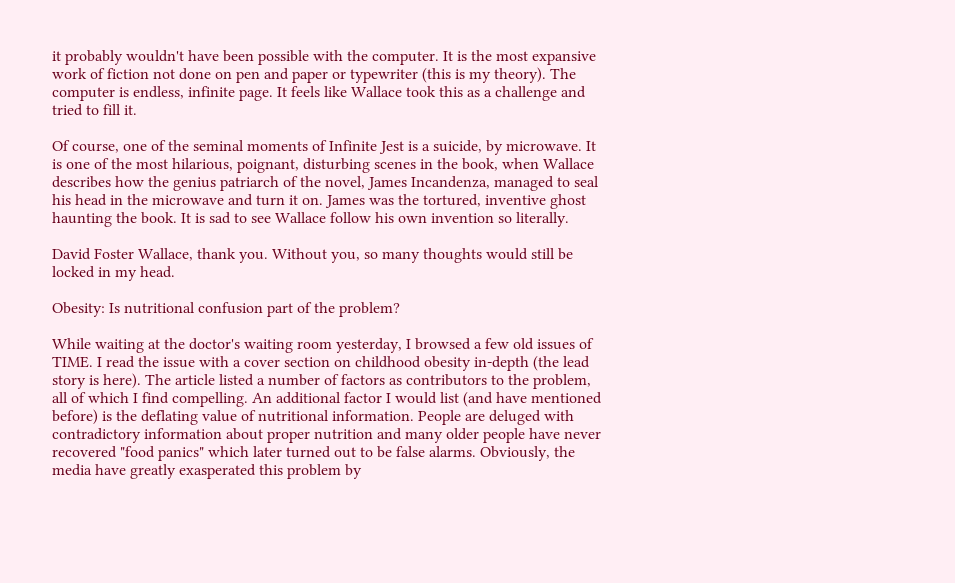it probably wouldn't have been possible with the computer. It is the most expansive work of fiction not done on pen and paper or typewriter (this is my theory). The computer is endless, infinite page. It feels like Wallace took this as a challenge and tried to fill it.

Of course, one of the seminal moments of Infinite Jest is a suicide, by microwave. It is one of the most hilarious, poignant, disturbing scenes in the book, when Wallace describes how the genius patriarch of the novel, James Incandenza, managed to seal his head in the microwave and turn it on. James was the tortured, inventive ghost haunting the book. It is sad to see Wallace follow his own invention so literally.

David Foster Wallace, thank you. Without you, so many thoughts would still be locked in my head.

Obesity: Is nutritional confusion part of the problem?

While waiting at the doctor's waiting room yesterday, I browsed a few old issues of TIME. I read the issue with a cover section on childhood obesity in-depth (the lead story is here). The article listed a number of factors as contributors to the problem, all of which I find compelling. An additional factor I would list (and have mentioned before) is the deflating value of nutritional information. People are deluged with contradictory information about proper nutrition and many older people have never recovered "food panics" which later turned out to be false alarms. Obviously, the media have greatly exasperated this problem by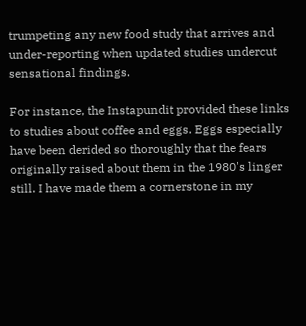trumpeting any new food study that arrives and under-reporting when updated studies undercut sensational findings.

For instance, the Instapundit provided these links to studies about coffee and eggs. Eggs especially have been derided so thoroughly that the fears originally raised about them in the 1980's linger still. I have made them a cornerstone in my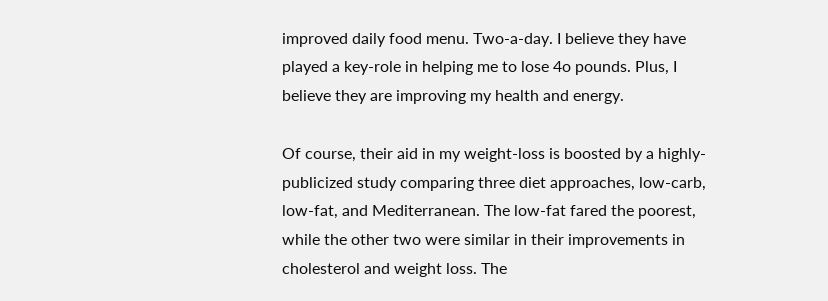improved daily food menu. Two-a-day. I believe they have played a key-role in helping me to lose 4o pounds. Plus, I believe they are improving my health and energy.

Of course, their aid in my weight-loss is boosted by a highly-publicized study comparing three diet approaches, low-carb, low-fat, and Mediterranean. The low-fat fared the poorest, while the other two were similar in their improvements in cholesterol and weight loss. The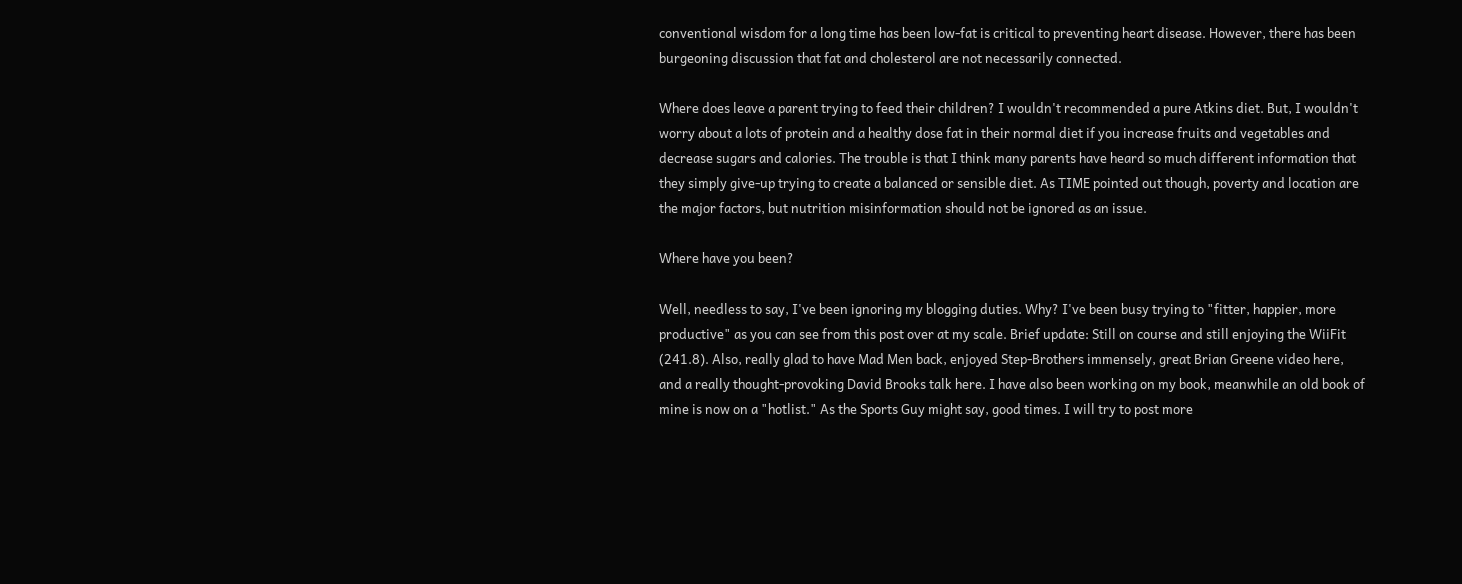conventional wisdom for a long time has been low-fat is critical to preventing heart disease. However, there has been burgeoning discussion that fat and cholesterol are not necessarily connected.

Where does leave a parent trying to feed their children? I wouldn't recommended a pure Atkins diet. But, I wouldn't worry about a lots of protein and a healthy dose fat in their normal diet if you increase fruits and vegetables and decrease sugars and calories. The trouble is that I think many parents have heard so much different information that they simply give-up trying to create a balanced or sensible diet. As TIME pointed out though, poverty and location are the major factors, but nutrition misinformation should not be ignored as an issue.

Where have you been?

Well, needless to say, I've been ignoring my blogging duties. Why? I've been busy trying to "fitter, happier, more productive" as you can see from this post over at my scale. Brief update: Still on course and still enjoying the WiiFit (241.8). Also, really glad to have Mad Men back, enjoyed Step-Brothers immensely, great Brian Greene video here, and a really thought-provoking David Brooks talk here. I have also been working on my book, meanwhile an old book of mine is now on a "hotlist." As the Sports Guy might say, good times. I will try to post more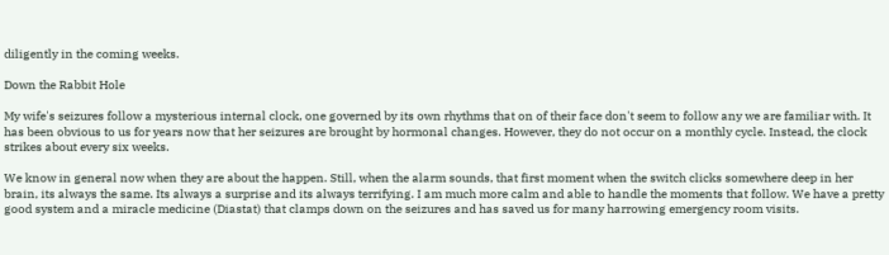diligently in the coming weeks.

Down the Rabbit Hole

My wife's seizures follow a mysterious internal clock, one governed by its own rhythms that on of their face don't seem to follow any we are familiar with. It has been obvious to us for years now that her seizures are brought by hormonal changes. However, they do not occur on a monthly cycle. Instead, the clock strikes about every six weeks.

We know in general now when they are about the happen. Still, when the alarm sounds, that first moment when the switch clicks somewhere deep in her brain, its always the same. Its always a surprise and its always terrifying. I am much more calm and able to handle the moments that follow. We have a pretty good system and a miracle medicine (Diastat) that clamps down on the seizures and has saved us for many harrowing emergency room visits.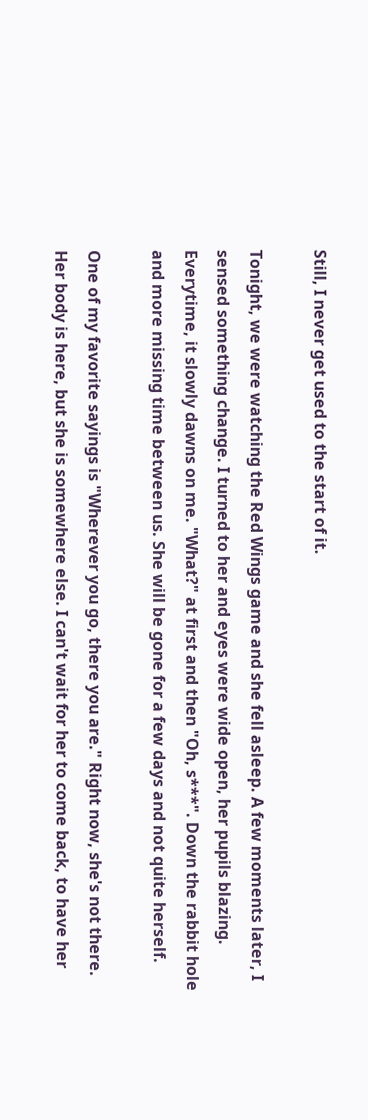Still, I never get used to the start of it.

Tonight, we were watching the Red Wings game and she fell asleep. A few moments later, I sensed something change. I turned to her and eyes were wide open, her pupils blazing. Everytime, it slowly dawns on me. "What?" at first and then "Oh, s***". Down the rabbit hole and more missing time between us. She will be gone for a few days and not quite herself.

One of my favorite sayings is "Wherever you go, there you are." Right now, she's not there. Her body is here, but she is somewhere else. I can't wait for her to come back, to have her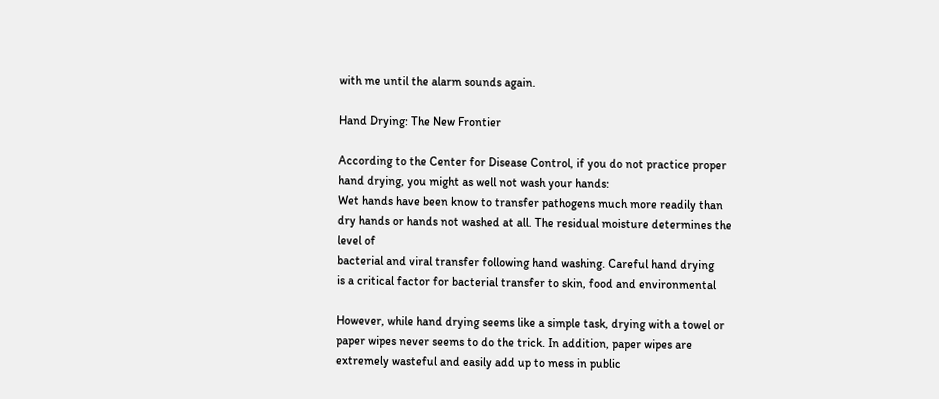with me until the alarm sounds again.

Hand Drying: The New Frontier

According to the Center for Disease Control, if you do not practice proper hand drying, you might as well not wash your hands:
Wet hands have been know to transfer pathogens much more readily than dry hands or hands not washed at all. The residual moisture determines the level of
bacterial and viral transfer following hand washing. Careful hand drying
is a critical factor for bacterial transfer to skin, food and environmental

However, while hand drying seems like a simple task, drying with a towel or paper wipes never seems to do the trick. In addition, paper wipes are extremely wasteful and easily add up to mess in public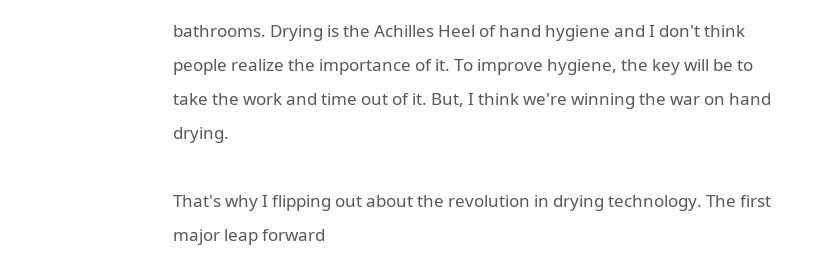bathrooms. Drying is the Achilles Heel of hand hygiene and I don't think people realize the importance of it. To improve hygiene, the key will be to take the work and time out of it. But, I think we're winning the war on hand drying.

That's why I flipping out about the revolution in drying technology. The first major leap forward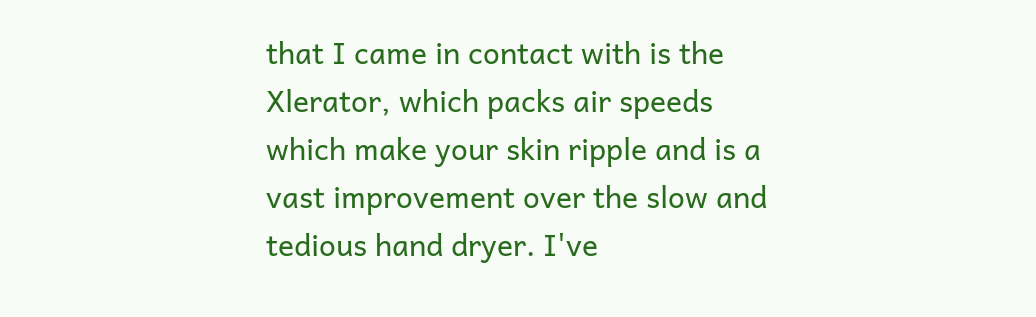that I came in contact with is the Xlerator, which packs air speeds which make your skin ripple and is a vast improvement over the slow and tedious hand dryer. I've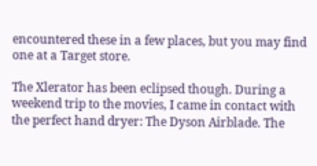encountered these in a few places, but you may find one at a Target store.

The Xlerator has been eclipsed though. During a weekend trip to the movies, I came in contact with the perfect hand dryer: The Dyson Airblade. The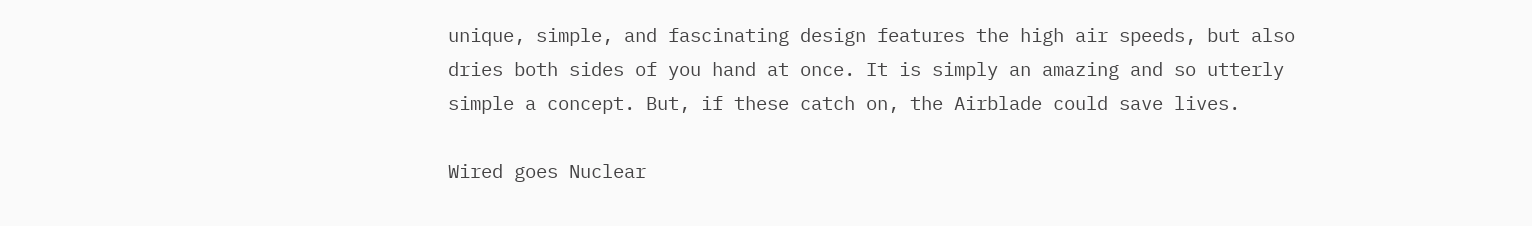unique, simple, and fascinating design features the high air speeds, but also dries both sides of you hand at once. It is simply an amazing and so utterly simple a concept. But, if these catch on, the Airblade could save lives.

Wired goes Nuclear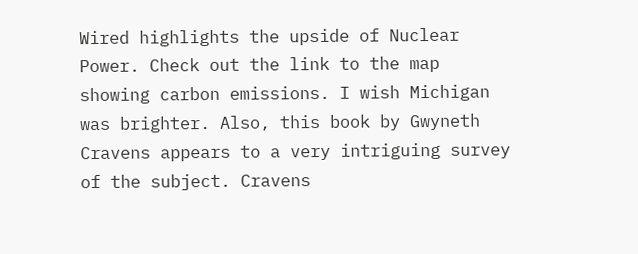Wired highlights the upside of Nuclear Power. Check out the link to the map showing carbon emissions. I wish Michigan was brighter. Also, this book by Gwyneth Cravens appears to a very intriguing survey of the subject. Cravens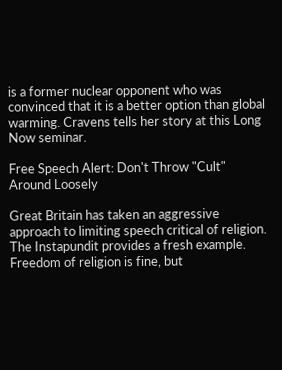is a former nuclear opponent who was convinced that it is a better option than global warming. Cravens tells her story at this Long Now seminar.

Free Speech Alert: Don't Throw "Cult" Around Loosely

Great Britain has taken an aggressive approach to limiting speech critical of religion. The Instapundit provides a fresh example. Freedom of religion is fine, but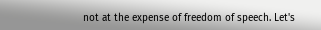not at the expense of freedom of speech. Let's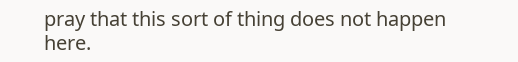pray that this sort of thing does not happen here.